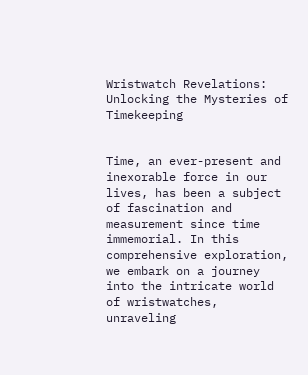Wristwatch Revelations: Unlocking the Mysteries of Timekeeping


Time, an ever-present and inexorable force in our lives, has been a subject of fascination and measurement since time immemorial. In this comprehensive exploration, we embark on a journey into the intricate world of wristwatches, unraveling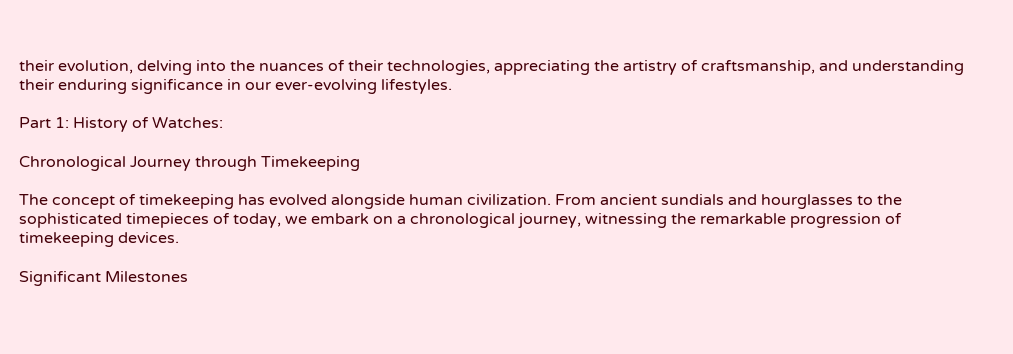their evolution, delving into the nuances of their technologies, appreciating the artistry of craftsmanship, and understanding their enduring significance in our ever-evolving lifestyles.

Part 1: History of Watches:

Chronological Journey through Timekeeping

The concept of timekeeping has evolved alongside human civilization. From ancient sundials and hourglasses to the sophisticated timepieces of today, we embark on a chronological journey, witnessing the remarkable progression of timekeeping devices.

Significant Milestones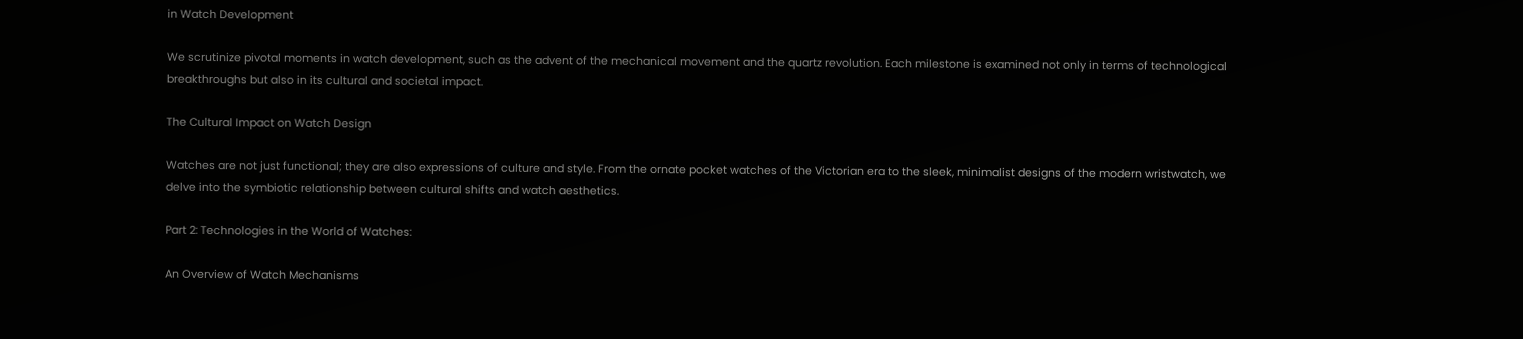in Watch Development

We scrutinize pivotal moments in watch development, such as the advent of the mechanical movement and the quartz revolution. Each milestone is examined not only in terms of technological breakthroughs but also in its cultural and societal impact.

The Cultural Impact on Watch Design

Watches are not just functional; they are also expressions of culture and style. From the ornate pocket watches of the Victorian era to the sleek, minimalist designs of the modern wristwatch, we delve into the symbiotic relationship between cultural shifts and watch aesthetics.

Part 2: Technologies in the World of Watches:

An Overview of Watch Mechanisms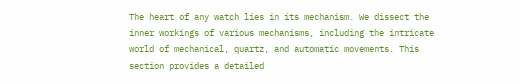The heart of any watch lies in its mechanism. We dissect the inner workings of various mechanisms, including the intricate world of mechanical, quartz, and automatic movements. This section provides a detailed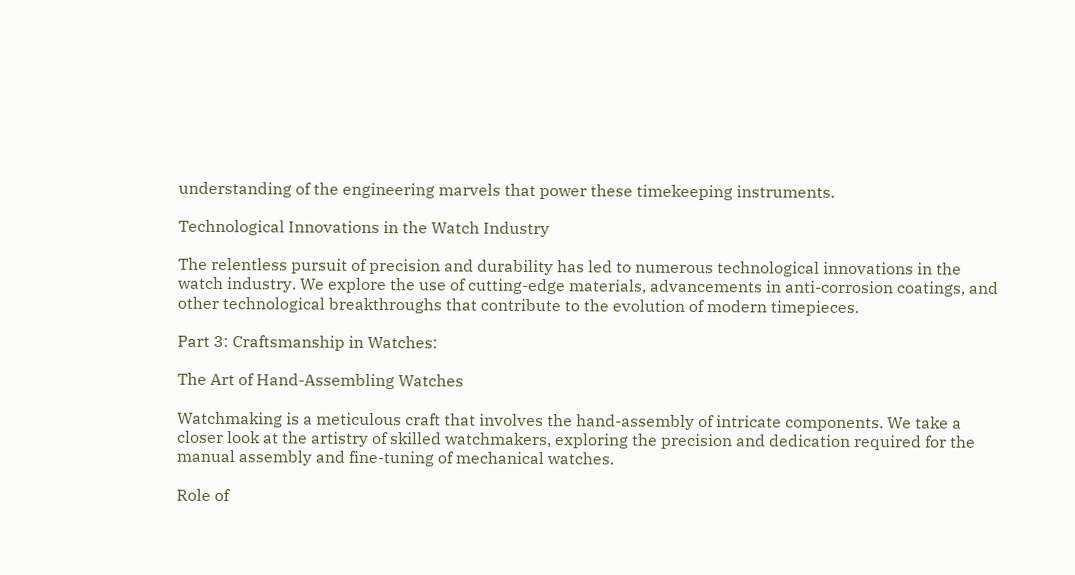understanding of the engineering marvels that power these timekeeping instruments.

Technological Innovations in the Watch Industry

The relentless pursuit of precision and durability has led to numerous technological innovations in the watch industry. We explore the use of cutting-edge materials, advancements in anti-corrosion coatings, and other technological breakthroughs that contribute to the evolution of modern timepieces.

Part 3: Craftsmanship in Watches:

The Art of Hand-Assembling Watches

Watchmaking is a meticulous craft that involves the hand-assembly of intricate components. We take a closer look at the artistry of skilled watchmakers, exploring the precision and dedication required for the manual assembly and fine-tuning of mechanical watches.

Role of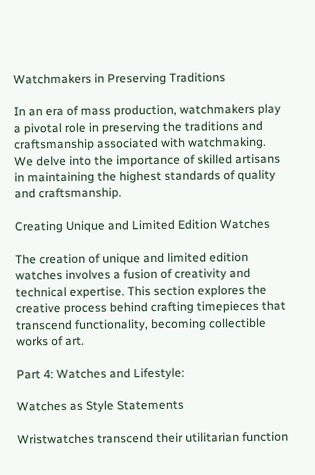Watchmakers in Preserving Traditions

In an era of mass production, watchmakers play a pivotal role in preserving the traditions and craftsmanship associated with watchmaking. We delve into the importance of skilled artisans in maintaining the highest standards of quality and craftsmanship.

Creating Unique and Limited Edition Watches

The creation of unique and limited edition watches involves a fusion of creativity and technical expertise. This section explores the creative process behind crafting timepieces that transcend functionality, becoming collectible works of art.

Part 4: Watches and Lifestyle:

Watches as Style Statements

Wristwatches transcend their utilitarian function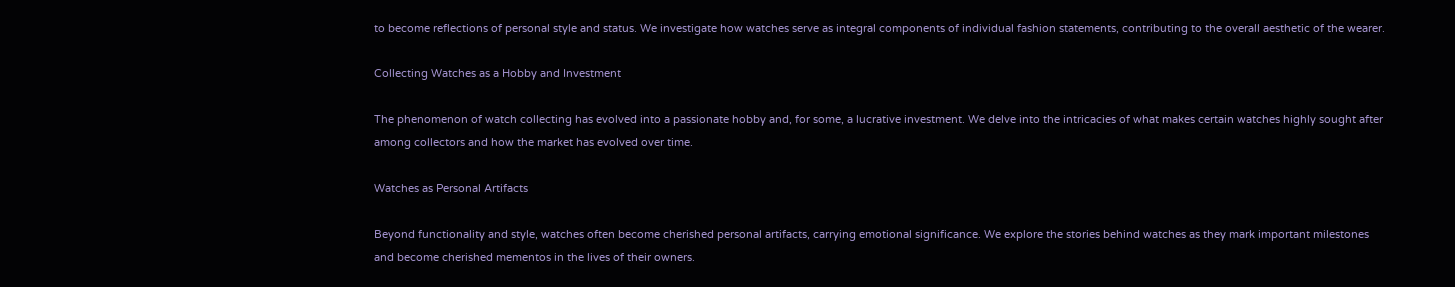to become reflections of personal style and status. We investigate how watches serve as integral components of individual fashion statements, contributing to the overall aesthetic of the wearer.

Collecting Watches as a Hobby and Investment

The phenomenon of watch collecting has evolved into a passionate hobby and, for some, a lucrative investment. We delve into the intricacies of what makes certain watches highly sought after among collectors and how the market has evolved over time.

Watches as Personal Artifacts

Beyond functionality and style, watches often become cherished personal artifacts, carrying emotional significance. We explore the stories behind watches as they mark important milestones and become cherished mementos in the lives of their owners.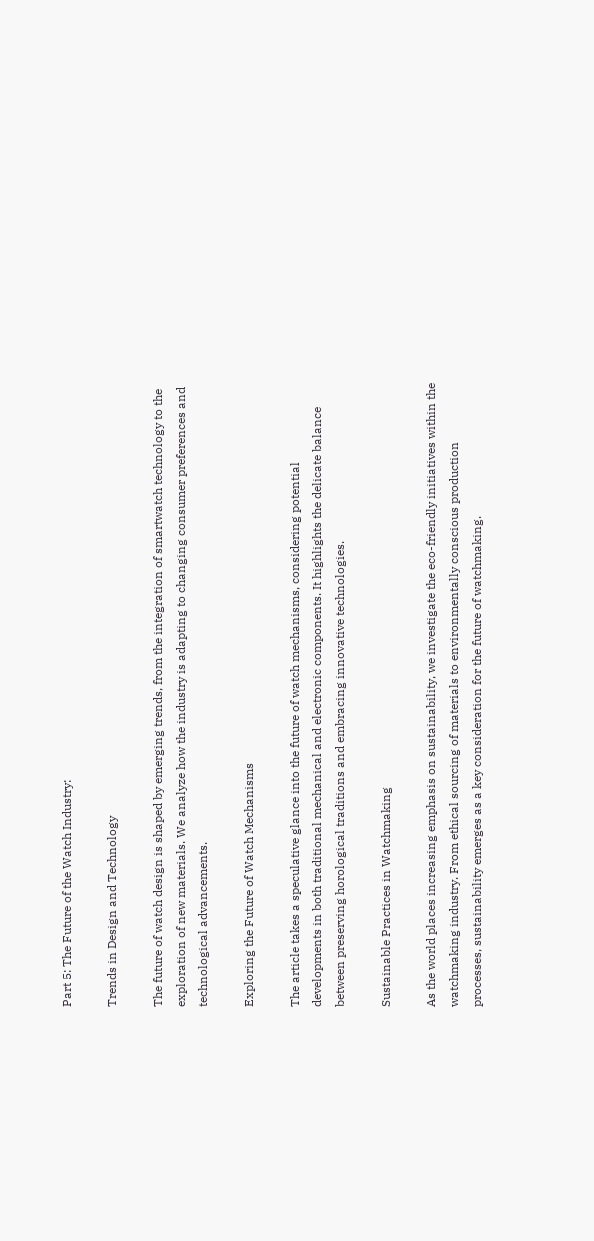Part 5: The Future of the Watch Industry:

Trends in Design and Technology

The future of watch design is shaped by emerging trends, from the integration of smartwatch technology to the exploration of new materials. We analyze how the industry is adapting to changing consumer preferences and technological advancements.

Exploring the Future of Watch Mechanisms

The article takes a speculative glance into the future of watch mechanisms, considering potential developments in both traditional mechanical and electronic components. It highlights the delicate balance between preserving horological traditions and embracing innovative technologies.

Sustainable Practices in Watchmaking

As the world places increasing emphasis on sustainability, we investigate the eco-friendly initiatives within the watchmaking industry. From ethical sourcing of materials to environmentally conscious production processes, sustainability emerges as a key consideration for the future of watchmaking.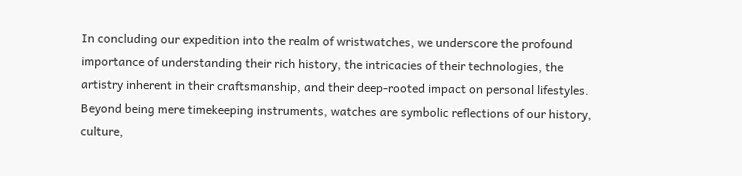In concluding our expedition into the realm of wristwatches, we underscore the profound importance of understanding their rich history, the intricacies of their technologies, the artistry inherent in their craftsmanship, and their deep-rooted impact on personal lifestyles. Beyond being mere timekeeping instruments, watches are symbolic reflections of our history, culture,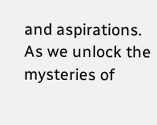and aspirations. As we unlock the mysteries of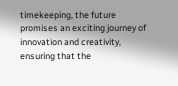timekeeping, the future promises an exciting journey of innovation and creativity, ensuring that the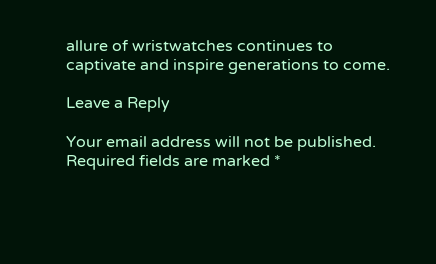allure of wristwatches continues to captivate and inspire generations to come.

Leave a Reply

Your email address will not be published. Required fields are marked *